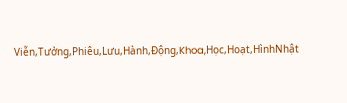Viễn,Tưởng,Phiêu,Lưu,Hành,Động,Khoa,Học,Hoạt,HìnhNhật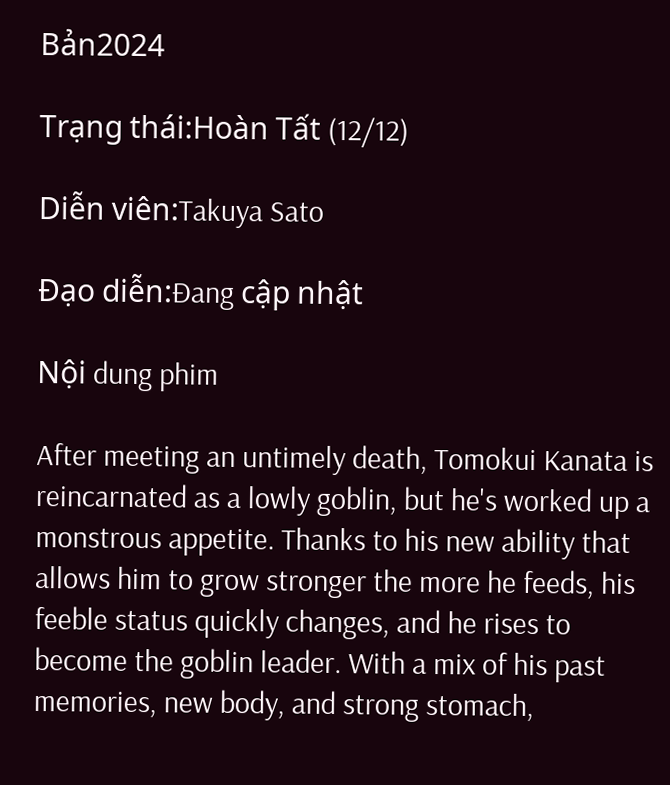Bản2024

Trạng thái:Hoàn Tất (12/12)

Diễn viên:Takuya Sato

Đạo diễn:Đang cập nhật

Nội dung phim

After meeting an untimely death, Tomokui Kanata is reincarnated as a lowly goblin, but he's worked up a monstrous appetite. Thanks to his new ability that allows him to grow stronger the more he feeds, his feeble status quickly changes, and he rises to become the goblin leader. With a mix of his past memories, new body, and strong stomach,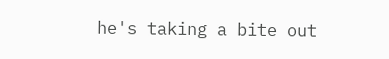he's taking a bite out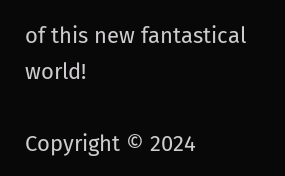of this new fantastical world!

Copyright © 2024